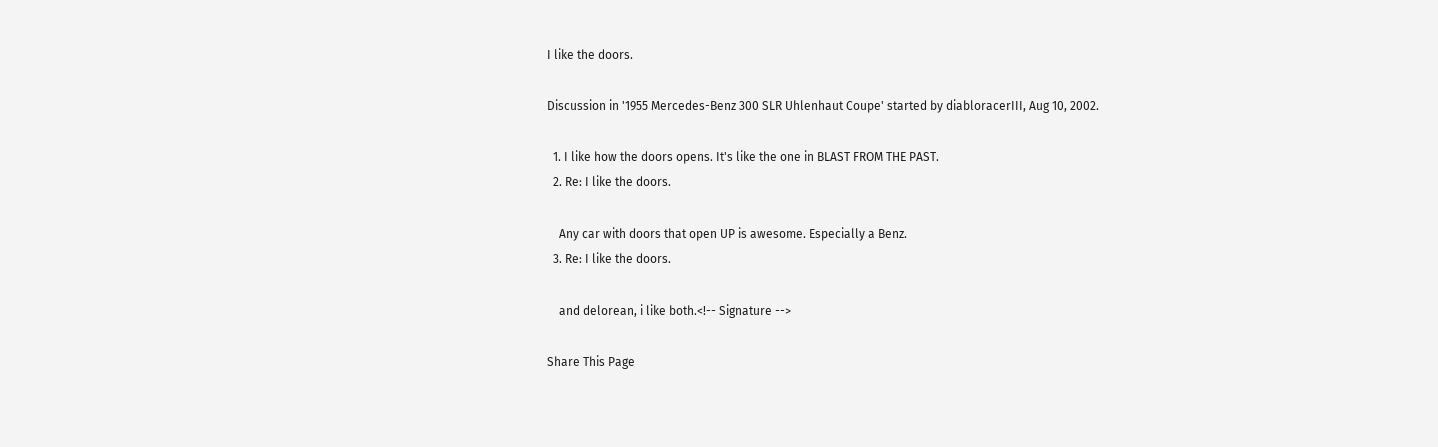I like the doors.

Discussion in '1955 Mercedes-Benz 300 SLR Uhlenhaut Coupe' started by diabloracerIII, Aug 10, 2002.

  1. I like how the doors opens. It's like the one in BLAST FROM THE PAST.
  2. Re: I like the doors.

    Any car with doors that open UP is awesome. Especially a Benz.
  3. Re: I like the doors.

    and delorean, i like both.<!-- Signature -->

Share This Page